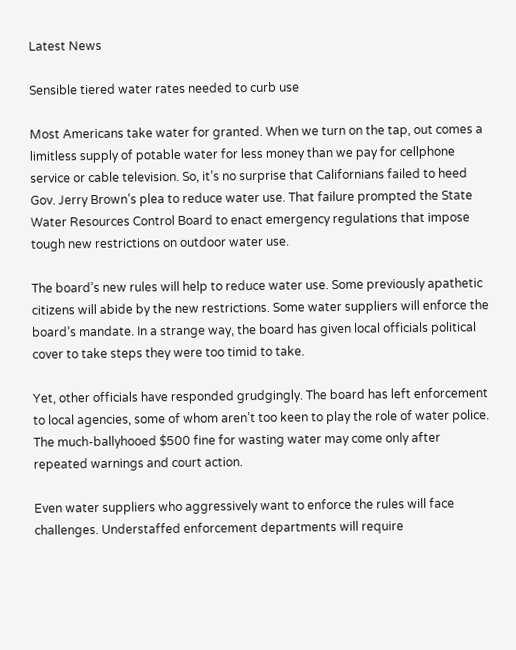Latest News

Sensible tiered water rates needed to curb use

Most Americans take water for granted. When we turn on the tap, out comes a limitless supply of potable water for less money than we pay for cellphone service or cable television. So, it’s no surprise that Californians failed to heed Gov. Jerry Brown’s plea to reduce water use. That failure prompted the State Water Resources Control Board to enact emergency regulations that impose tough new restrictions on outdoor water use.

The board’s new rules will help to reduce water use. Some previously apathetic citizens will abide by the new restrictions. Some water suppliers will enforce the board’s mandate. In a strange way, the board has given local officials political cover to take steps they were too timid to take.

Yet, other officials have responded grudgingly. The board has left enforcement to local agencies, some of whom aren’t too keen to play the role of water police. The much-ballyhooed $500 fine for wasting water may come only after repeated warnings and court action.

Even water suppliers who aggressively want to enforce the rules will face challenges. Understaffed enforcement departments will require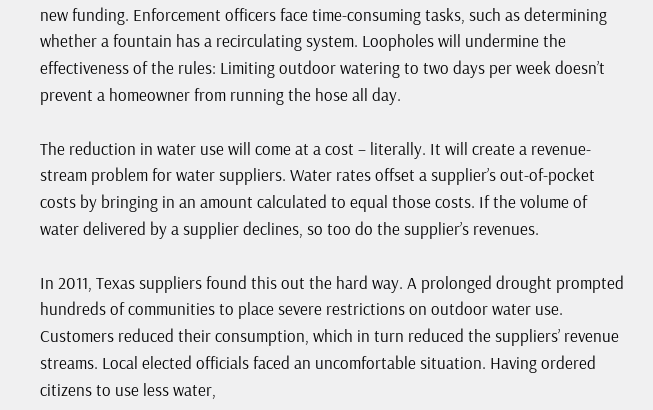new funding. Enforcement officers face time-consuming tasks, such as determining whether a fountain has a recirculating system. Loopholes will undermine the effectiveness of the rules: Limiting outdoor watering to two days per week doesn’t prevent a homeowner from running the hose all day.

The reduction in water use will come at a cost – literally. It will create a revenue-stream problem for water suppliers. Water rates offset a supplier’s out-of-pocket costs by bringing in an amount calculated to equal those costs. If the volume of water delivered by a supplier declines, so too do the supplier’s revenues.

In 2011, Texas suppliers found this out the hard way. A prolonged drought prompted hundreds of communities to place severe restrictions on outdoor water use. Customers reduced their consumption, which in turn reduced the suppliers’ revenue streams. Local elected officials faced an uncomfortable situation. Having ordered citizens to use less water,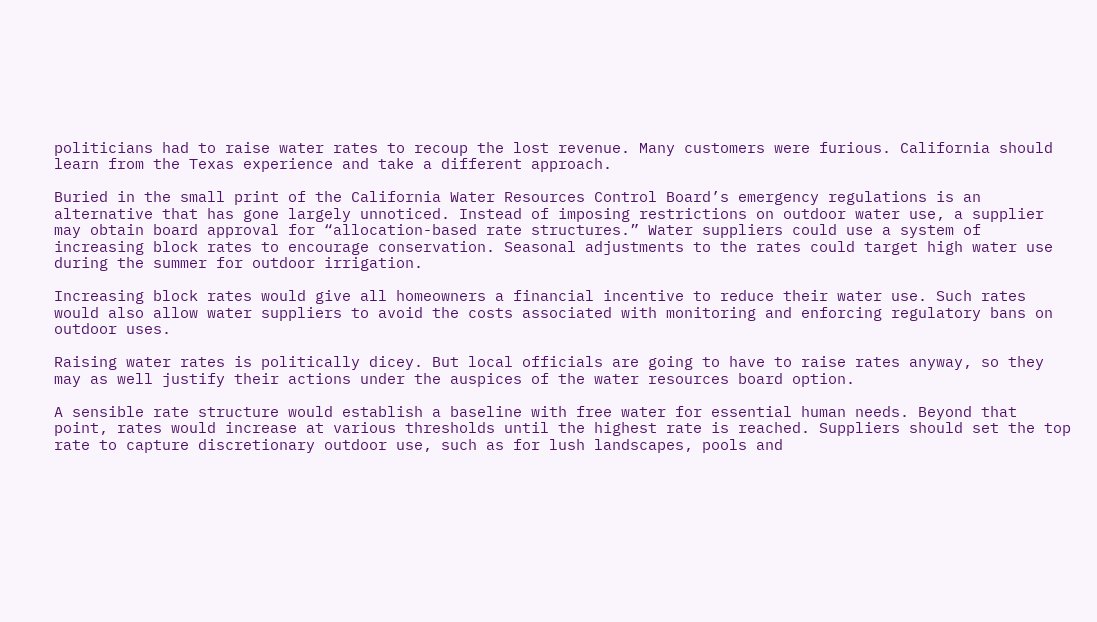politicians had to raise water rates to recoup the lost revenue. Many customers were furious. California should learn from the Texas experience and take a different approach.

Buried in the small print of the California Water Resources Control Board’s emergency regulations is an alternative that has gone largely unnoticed. Instead of imposing restrictions on outdoor water use, a supplier may obtain board approval for “allocation-based rate structures.” Water suppliers could use a system of increasing block rates to encourage conservation. Seasonal adjustments to the rates could target high water use during the summer for outdoor irrigation.

Increasing block rates would give all homeowners a financial incentive to reduce their water use. Such rates would also allow water suppliers to avoid the costs associated with monitoring and enforcing regulatory bans on outdoor uses.

Raising water rates is politically dicey. But local officials are going to have to raise rates anyway, so they may as well justify their actions under the auspices of the water resources board option.

A sensible rate structure would establish a baseline with free water for essential human needs. Beyond that point, rates would increase at various thresholds until the highest rate is reached. Suppliers should set the top rate to capture discretionary outdoor use, such as for lush landscapes, pools and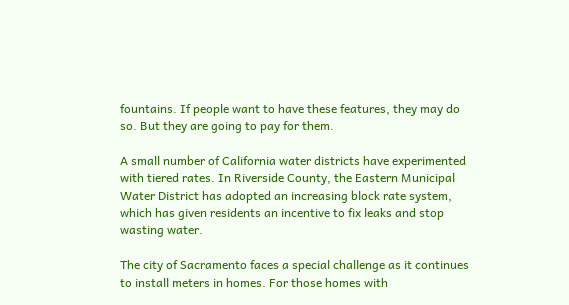fountains. If people want to have these features, they may do so. But they are going to pay for them.

A small number of California water districts have experimented with tiered rates. In Riverside County, the Eastern Municipal Water District has adopted an increasing block rate system, which has given residents an incentive to fix leaks and stop wasting water.

The city of Sacramento faces a special challenge as it continues to install meters in homes. For those homes with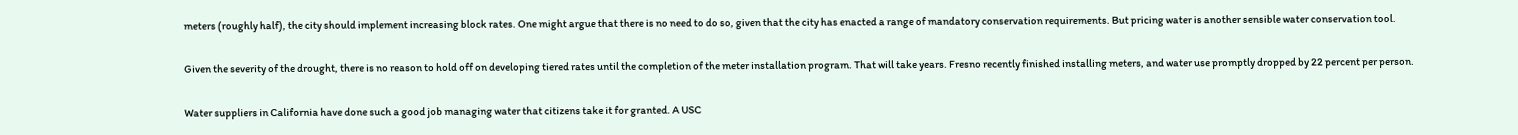meters (roughly half), the city should implement increasing block rates. One might argue that there is no need to do so, given that the city has enacted a range of mandatory conservation requirements. But pricing water is another sensible water conservation tool.

Given the severity of the drought, there is no reason to hold off on developing tiered rates until the completion of the meter installation program. That will take years. Fresno recently finished installing meters, and water use promptly dropped by 22 percent per person.

Water suppliers in California have done such a good job managing water that citizens take it for granted. A USC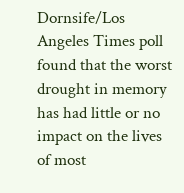Dornsife/Los Angeles Times poll found that the worst drought in memory has had little or no impact on the lives of most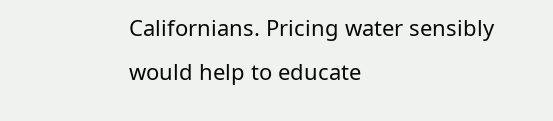Californians. Pricing water sensibly would help to educate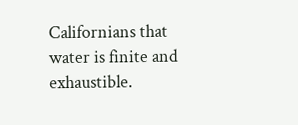Californians that water is finite and exhaustible.